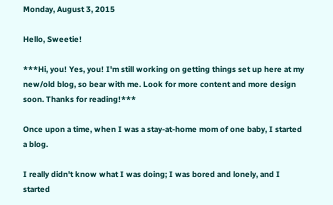Monday, August 3, 2015

Hello, Sweetie!

***Hi, you! Yes, you! I'm still working on getting things set up here at my new/old blog, so bear with me. Look for more content and more design soon. Thanks for reading!***

Once upon a time, when I was a stay-at-home mom of one baby, I started a blog.

I really didn't know what I was doing; I was bored and lonely, and I started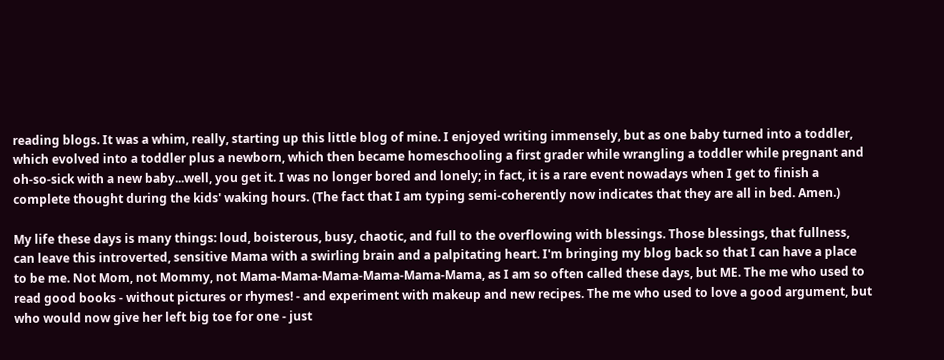reading blogs. It was a whim, really, starting up this little blog of mine. I enjoyed writing immensely, but as one baby turned into a toddler, which evolved into a toddler plus a newborn, which then became homeschooling a first grader while wrangling a toddler while pregnant and oh-so-sick with a new baby...well, you get it. I was no longer bored and lonely; in fact, it is a rare event nowadays when I get to finish a complete thought during the kids' waking hours. (The fact that I am typing semi-coherently now indicates that they are all in bed. Amen.)

My life these days is many things: loud, boisterous, busy, chaotic, and full to the overflowing with blessings. Those blessings, that fullness, can leave this introverted, sensitive Mama with a swirling brain and a palpitating heart. I'm bringing my blog back so that I can have a place to be me. Not Mom, not Mommy, not Mama-Mama-Mama-Mama-Mama-Mama, as I am so often called these days, but ME. The me who used to read good books - without pictures or rhymes! - and experiment with makeup and new recipes. The me who used to love a good argument, but who would now give her left big toe for one - just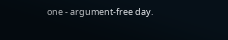one - argument-free day.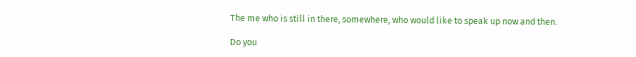The me who is still in there, somewhere, who would like to speak up now and then.

Do you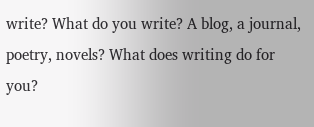write? What do you write? A blog, a journal, poetry, novels? What does writing do for you?